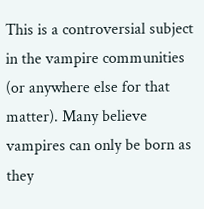This is a controversial subject in the vampire communities (or anywhere else for that matter). Many believe vampires can only be born as they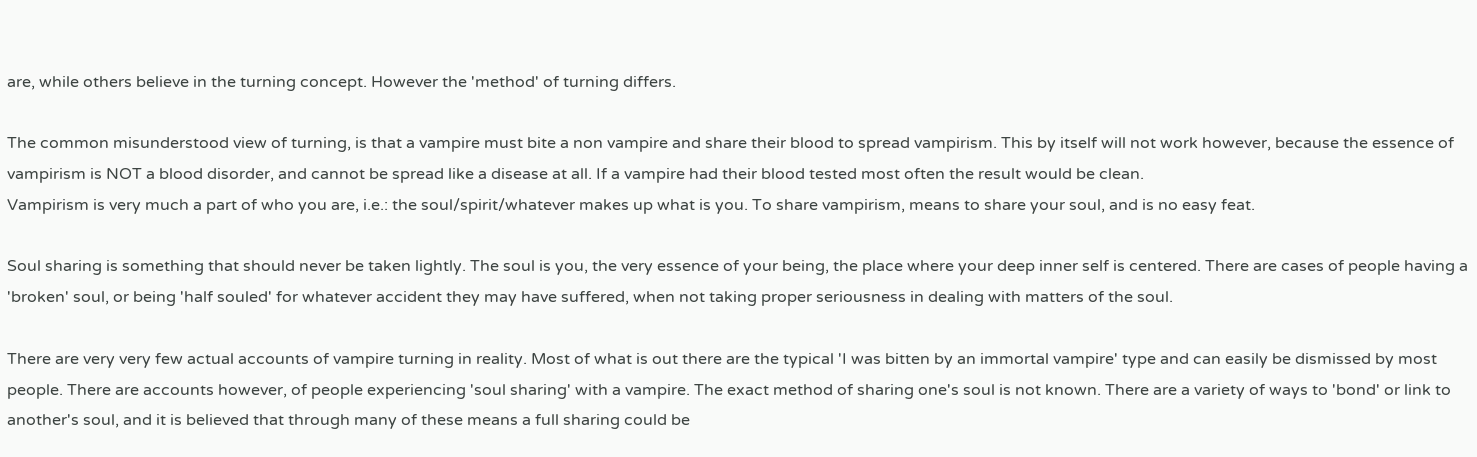are, while others believe in the turning concept. However the 'method' of turning differs.

The common misunderstood view of turning, is that a vampire must bite a non vampire and share their blood to spread vampirism. This by itself will not work however, because the essence of vampirism is NOT a blood disorder, and cannot be spread like a disease at all. If a vampire had their blood tested most often the result would be clean.
Vampirism is very much a part of who you are, i.e.: the soul/spirit/whatever makes up what is you. To share vampirism, means to share your soul, and is no easy feat.

Soul sharing is something that should never be taken lightly. The soul is you, the very essence of your being, the place where your deep inner self is centered. There are cases of people having a 'broken' soul, or being 'half souled' for whatever accident they may have suffered, when not taking proper seriousness in dealing with matters of the soul.

There are very very few actual accounts of vampire turning in reality. Most of what is out there are the typical 'I was bitten by an immortal vampire' type and can easily be dismissed by most people. There are accounts however, of people experiencing 'soul sharing' with a vampire. The exact method of sharing one's soul is not known. There are a variety of ways to 'bond' or link to another's soul, and it is believed that through many of these means a full sharing could be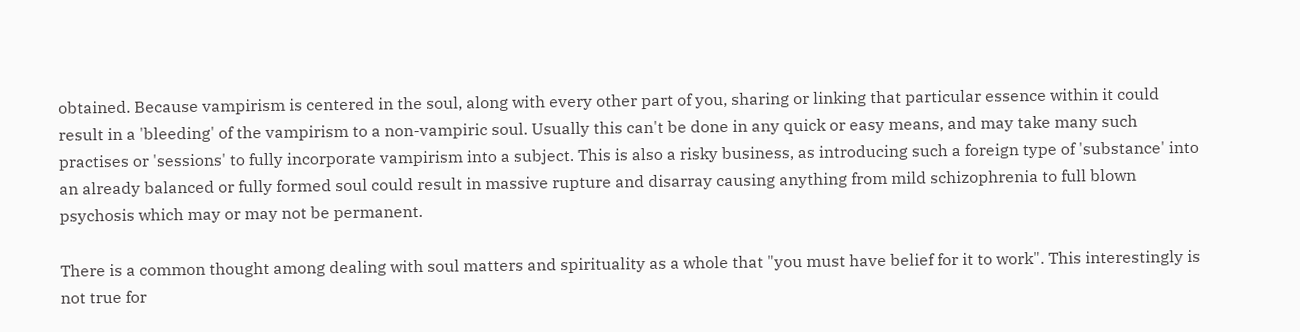obtained. Because vampirism is centered in the soul, along with every other part of you, sharing or linking that particular essence within it could result in a 'bleeding' of the vampirism to a non-vampiric soul. Usually this can't be done in any quick or easy means, and may take many such practises or 'sessions' to fully incorporate vampirism into a subject. This is also a risky business, as introducing such a foreign type of 'substance' into an already balanced or fully formed soul could result in massive rupture and disarray causing anything from mild schizophrenia to full blown psychosis which may or may not be permanent.

There is a common thought among dealing with soul matters and spirituality as a whole that "you must have belief for it to work". This interestingly is not true for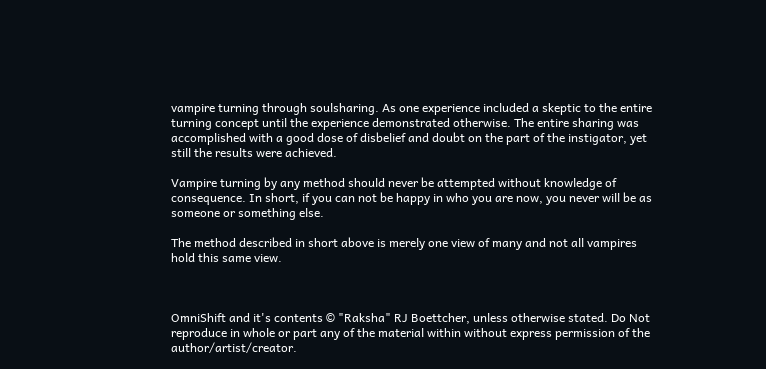vampire turning through soulsharing. As one experience included a skeptic to the entire turning concept until the experience demonstrated otherwise. The entire sharing was accomplished with a good dose of disbelief and doubt on the part of the instigator, yet still the results were achieved.

Vampire turning by any method should never be attempted without knowledge of consequence. In short, if you can not be happy in who you are now, you never will be as someone or something else.

The method described in short above is merely one view of many and not all vampires hold this same view.



OmniShift and it's contents © "Raksha" RJ Boettcher, unless otherwise stated. Do Not reproduce in whole or part any of the material within without express permission of the author/artist/creator.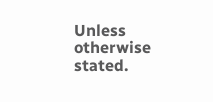Unless otherwise stated.